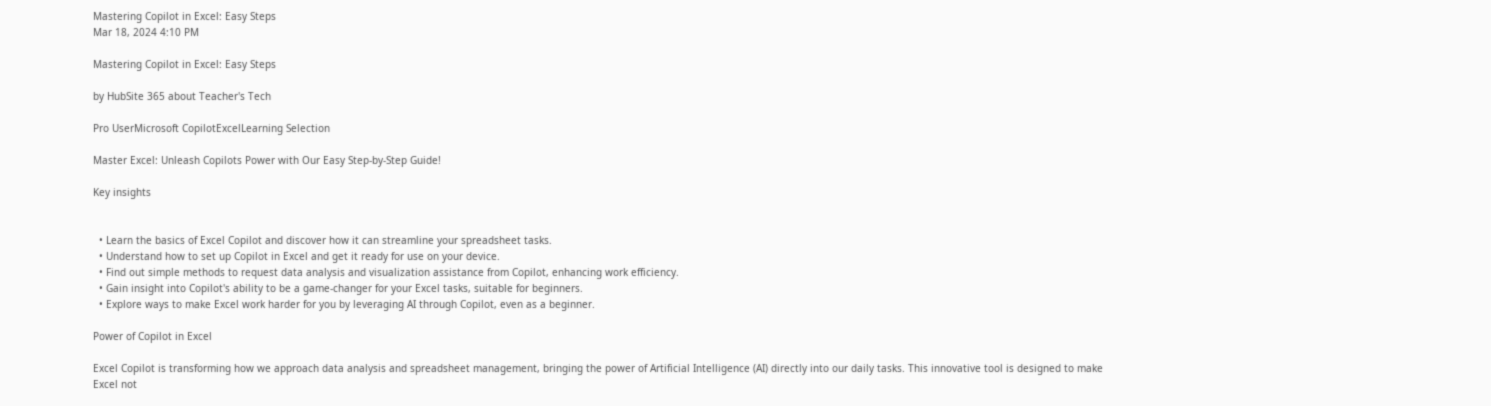Mastering Copilot in Excel: Easy Steps
Mar 18, 2024 4:10 PM

Mastering Copilot in Excel: Easy Steps

by HubSite 365 about Teacher's Tech

Pro UserMicrosoft CopilotExcelLearning Selection

Master Excel: Unleash Copilots Power with Our Easy Step-by-Step Guide!

Key insights


  • Learn the basics of Excel Copilot and discover how it can streamline your spreadsheet tasks.
  • Understand how to set up Copilot in Excel and get it ready for use on your device.
  • Find out simple methods to request data analysis and visualization assistance from Copilot, enhancing work efficiency.
  • Gain insight into Copilot's ability to be a game-changer for your Excel tasks, suitable for beginners.
  • Explore ways to make Excel work harder for you by leveraging AI through Copilot, even as a beginner.

Power of Copilot in Excel

Excel Copilot is transforming how we approach data analysis and spreadsheet management, bringing the power of Artificial Intelligence (AI) directly into our daily tasks. This innovative tool is designed to make Excel not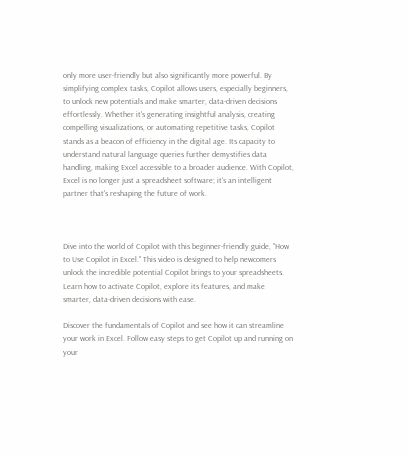only more user-friendly but also significantly more powerful. By simplifying complex tasks, Copilot allows users, especially beginners, to unlock new potentials and make smarter, data-driven decisions effortlessly. Whether it's generating insightful analysis, creating compelling visualizations, or automating repetitive tasks, Copilot stands as a beacon of efficiency in the digital age. Its capacity to understand natural language queries further demystifies data handling, making Excel accessible to a broader audience. With Copilot, Excel is no longer just a spreadsheet software; it's an intelligent partner that's reshaping the future of work.



Dive into the world of Copilot with this beginner-friendly guide, "How to Use Copilot in Excel." This video is designed to help newcomers unlock the incredible potential Copilot brings to your spreadsheets. Learn how to activate Copilot, explore its features, and make smarter, data-driven decisions with ease.

Discover the fundamentals of Copilot and see how it can streamline your work in Excel. Follow easy steps to get Copilot up and running on your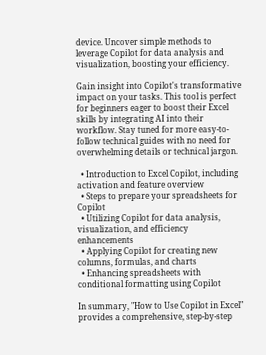device. Uncover simple methods to leverage Copilot for data analysis and visualization, boosting your efficiency.

Gain insight into Copilot's transformative impact on your tasks. This tool is perfect for beginners eager to boost their Excel skills by integrating AI into their workflow. Stay tuned for more easy-to-follow technical guides with no need for overwhelming details or technical jargon.

  • Introduction to Excel Copilot, including activation and feature overview
  • Steps to prepare your spreadsheets for Copilot
  • Utilizing Copilot for data analysis, visualization, and efficiency enhancements
  • Applying Copilot for creating new columns, formulas, and charts
  • Enhancing spreadsheets with conditional formatting using Copilot

In summary, "How to Use Copilot in Excel" provides a comprehensive, step-by-step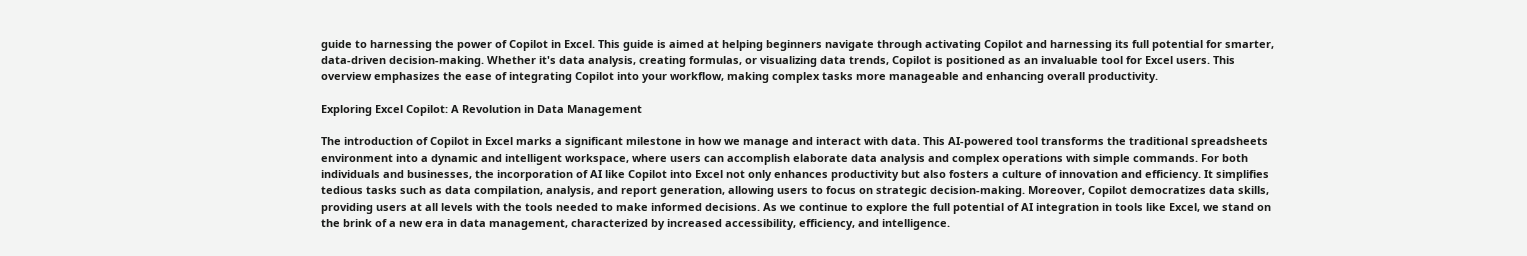guide to harnessing the power of Copilot in Excel. This guide is aimed at helping beginners navigate through activating Copilot and harnessing its full potential for smarter, data-driven decision-making. Whether it's data analysis, creating formulas, or visualizing data trends, Copilot is positioned as an invaluable tool for Excel users. This overview emphasizes the ease of integrating Copilot into your workflow, making complex tasks more manageable and enhancing overall productivity.

Exploring Excel Copilot: A Revolution in Data Management

The introduction of Copilot in Excel marks a significant milestone in how we manage and interact with data. This AI-powered tool transforms the traditional spreadsheets environment into a dynamic and intelligent workspace, where users can accomplish elaborate data analysis and complex operations with simple commands. For both individuals and businesses, the incorporation of AI like Copilot into Excel not only enhances productivity but also fosters a culture of innovation and efficiency. It simplifies tedious tasks such as data compilation, analysis, and report generation, allowing users to focus on strategic decision-making. Moreover, Copilot democratizes data skills, providing users at all levels with the tools needed to make informed decisions. As we continue to explore the full potential of AI integration in tools like Excel, we stand on the brink of a new era in data management, characterized by increased accessibility, efficiency, and intelligence.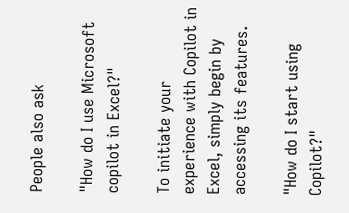People also ask

"How do I use Microsoft copilot in Excel?"

To initiate your experience with Copilot in Excel, simply begin by accessing its features.

"How do I start using Copilot?"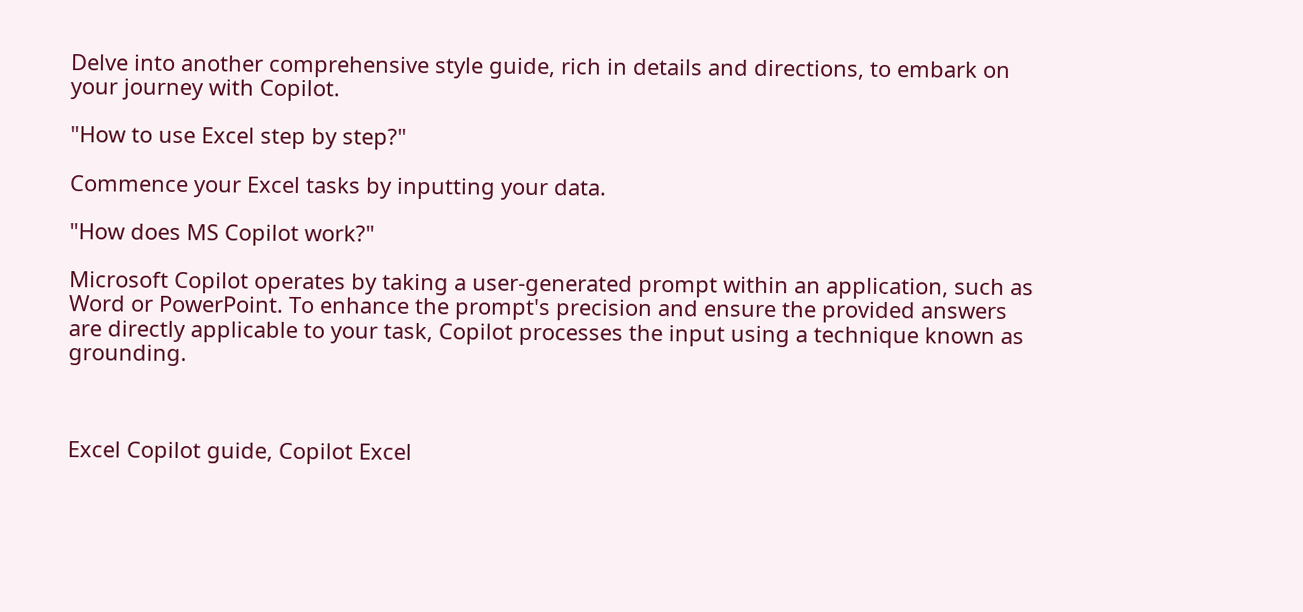Delve into another comprehensive style guide, rich in details and directions, to embark on your journey with Copilot.

"How to use Excel step by step?"

Commence your Excel tasks by inputting your data.

"How does MS Copilot work?"

Microsoft Copilot operates by taking a user-generated prompt within an application, such as Word or PowerPoint. To enhance the prompt's precision and ensure the provided answers are directly applicable to your task, Copilot processes the input using a technique known as grounding.



Excel Copilot guide, Copilot Excel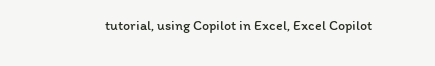tutorial, using Copilot in Excel, Excel Copilot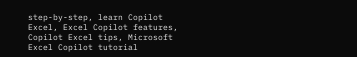step-by-step, learn Copilot Excel, Excel Copilot features, Copilot Excel tips, Microsoft Excel Copilot tutorial